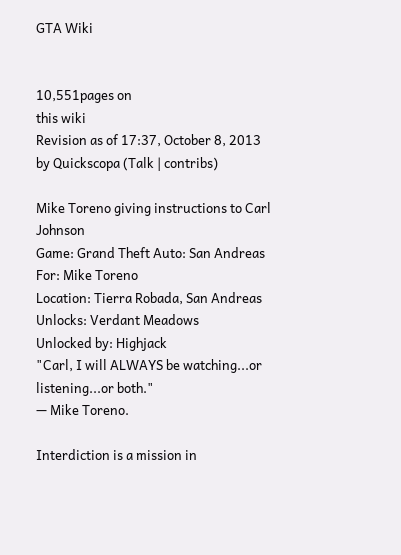GTA Wiki


10,551pages on
this wiki
Revision as of 17:37, October 8, 2013 by Quickscopa (Talk | contribs)

Mike Toreno giving instructions to Carl Johnson
Game: Grand Theft Auto: San Andreas
For: Mike Toreno
Location: Tierra Robada, San Andreas
Unlocks: Verdant Meadows
Unlocked by: Highjack
"Carl, I will ALWAYS be watching...or listening...or both."
— Mike Toreno.

Interdiction is a mission in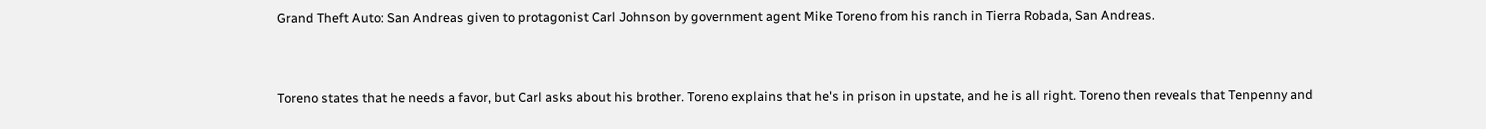Grand Theft Auto: San Andreas given to protagonist Carl Johnson by government agent Mike Toreno from his ranch in Tierra Robada, San Andreas.


Toreno states that he needs a favor, but Carl asks about his brother. Toreno explains that he's in prison in upstate, and he is all right. Toreno then reveals that Tenpenny and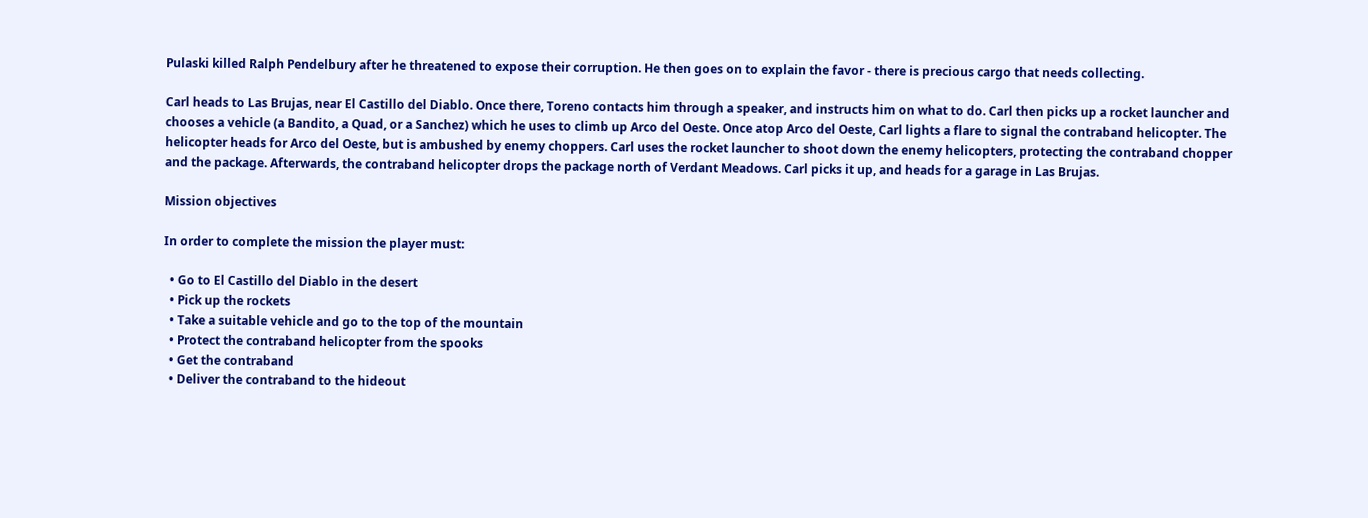Pulaski killed Ralph Pendelbury after he threatened to expose their corruption. He then goes on to explain the favor - there is precious cargo that needs collecting.

Carl heads to Las Brujas, near El Castillo del Diablo. Once there, Toreno contacts him through a speaker, and instructs him on what to do. Carl then picks up a rocket launcher and chooses a vehicle (a Bandito, a Quad, or a Sanchez) which he uses to climb up Arco del Oeste. Once atop Arco del Oeste, Carl lights a flare to signal the contraband helicopter. The helicopter heads for Arco del Oeste, but is ambushed by enemy choppers. Carl uses the rocket launcher to shoot down the enemy helicopters, protecting the contraband chopper and the package. Afterwards, the contraband helicopter drops the package north of Verdant Meadows. Carl picks it up, and heads for a garage in Las Brujas.

Mission objectives

In order to complete the mission the player must:

  • Go to El Castillo del Diablo in the desert
  • Pick up the rockets
  • Take a suitable vehicle and go to the top of the mountain
  • Protect the contraband helicopter from the spooks
  • Get the contraband
  • Deliver the contraband to the hideout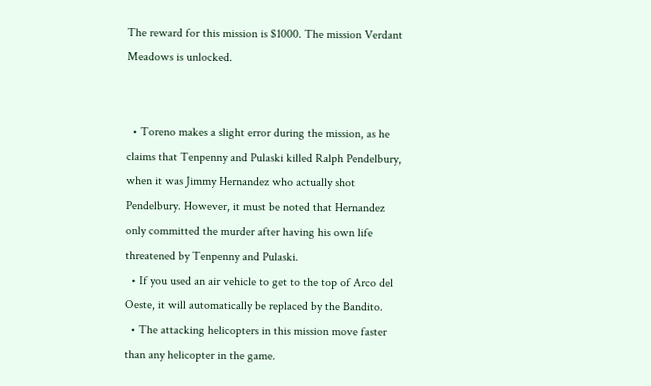The reward for this mission is $1000. The mission Verdant Meadows is unlocked.


  • Toreno makes a slight error during the mission, as he claims that Tenpenny and Pulaski killed Ralph Pendelbury, when it was Jimmy Hernandez who actually shot Pendelbury. However, it must be noted that Hernandez only committed the murder after having his own life threatened by Tenpenny and Pulaski.
  • If you used an air vehicle to get to the top of Arco del Oeste, it will automatically be replaced by the Bandito.
  • The attacking helicopters in this mission move faster than any helicopter in the game.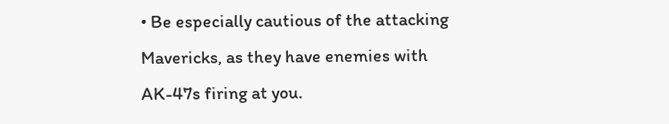• Be especially cautious of the attacking Mavericks, as they have enemies with AK-47s firing at you.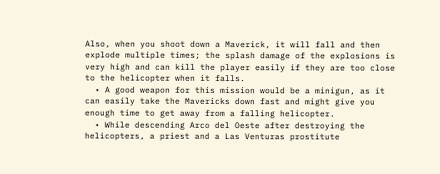Also, when you shoot down a Maverick, it will fall and then explode multiple times; the splash damage of the explosions is very high and can kill the player easily if they are too close to the helicopter when it falls.
  • A good weapon for this mission would be a minigun, as it can easily take the Mavericks down fast and might give you enough time to get away from a falling helicopter.
  • While descending Arco del Oeste after destroying the helicopters, a priest and a Las Venturas prostitute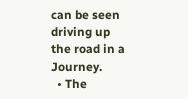can be seen driving up the road in a Journey.
  • The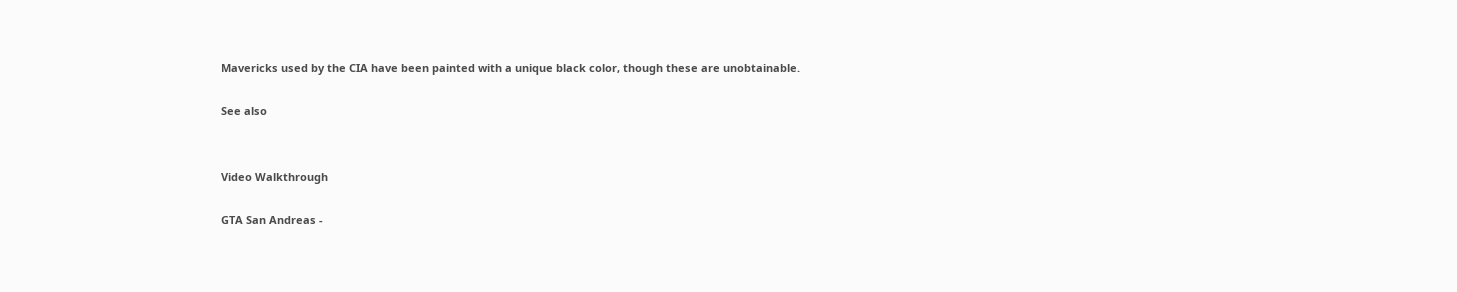Mavericks used by the CIA have been painted with a unique black color, though these are unobtainable.

See also


Video Walkthrough

GTA San Andreas -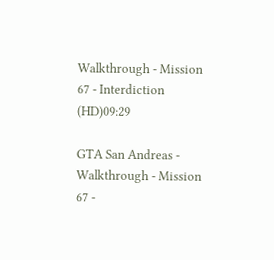Walkthrough - Mission 67 - Interdiction (HD)09:29

GTA San Andreas - Walkthrough - Mission 67 -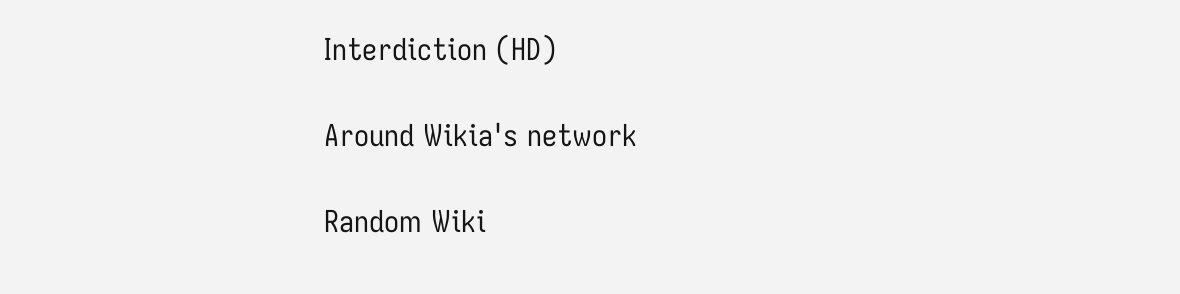Interdiction (HD)

Around Wikia's network

Random Wiki